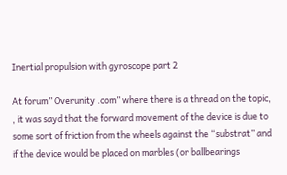Inertial propulsion with gyroscope part 2

At forum” Overunity .com” where there is a thread on the topic, , it was sayd that the forward movement of the device is due to some sort of friction from the wheels against the “substrat” and if the device would be placed on marbles (or ballbearings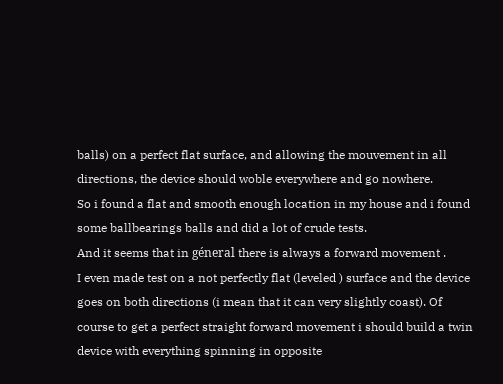balls) on a perfect flat surface, and allowing the mouvement in all directions, the device should woble everywhere and go nowhere.
So i found a flat and smooth enough location in my house and i found some ballbearings balls and did a lot of crude tests.
And it seems that in géneral there is always a forward movement .
I even made test on a not perfectly flat (leveled ) surface and the device goes on both directions (i mean that it can very slightly coast). Of course to get a perfect straight forward movement i should build a twin device with everything spinning in opposite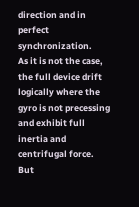direction and in perfect synchronization.
As it is not the case, the full device drift logically where the gyro is not precessing and exhibit full inertia and centrifugal force.
But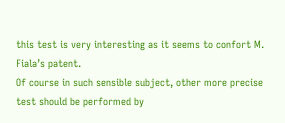this test is very interesting as it seems to confort M. Fiala’s patent.
Of course in such sensible subject, other more precise test should be performed by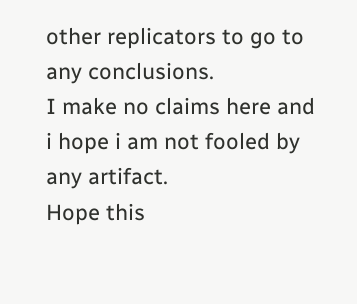other replicators to go to any conclusions.
I make no claims here and i hope i am not fooled by any artifact.
Hope this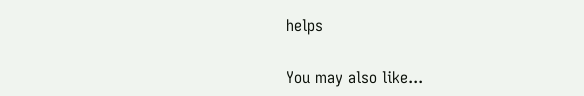helps

You may also like...